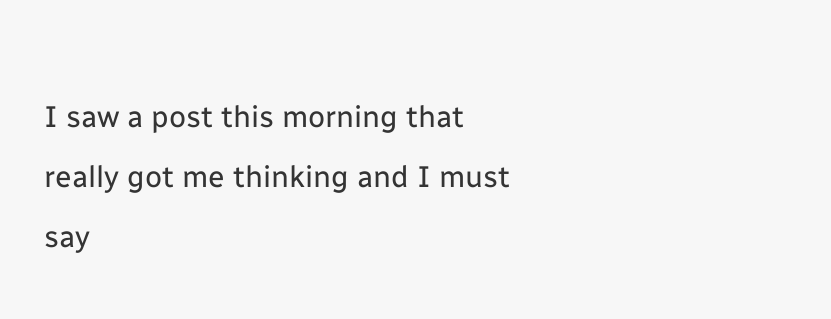I saw a post this morning that really got me thinking and I must say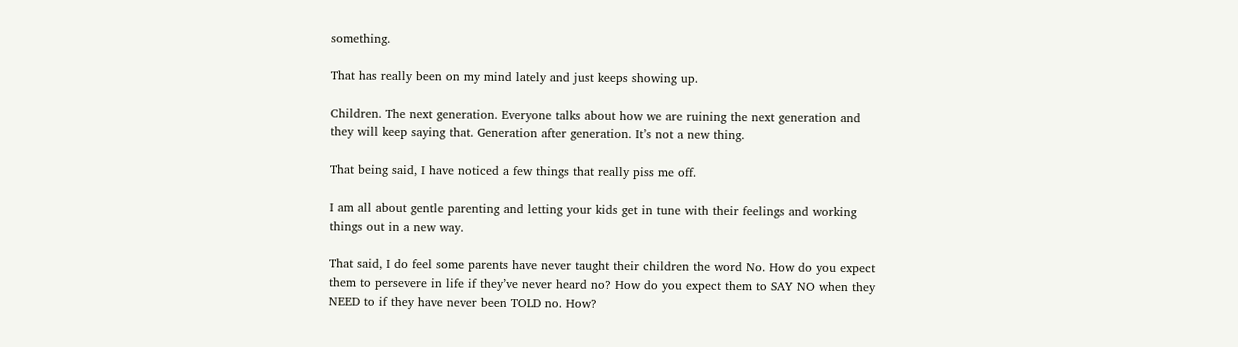something.

That has really been on my mind lately and just keeps showing up.

Children. The next generation. Everyone talks about how we are ruining the next generation and they will keep saying that. Generation after generation. It’s not a new thing.

That being said, I have noticed a few things that really piss me off.

I am all about gentle parenting and letting your kids get in tune with their feelings and working things out in a new way.

That said, I do feel some parents have never taught their children the word No. How do you expect them to persevere in life if they’ve never heard no? How do you expect them to SAY NO when they NEED to if they have never been TOLD no. How?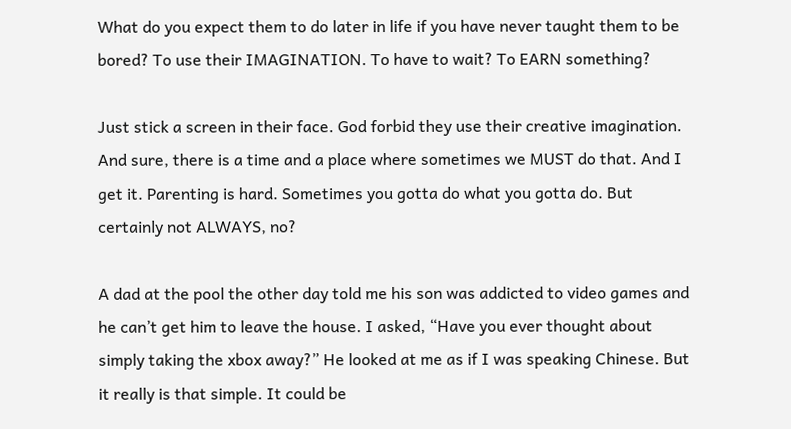What do you expect them to do later in life if you have never taught them to be bored? To use their IMAGINATION. To have to wait? To EARN something?

Just stick a screen in their face. God forbid they use their creative imagination. And sure, there is a time and a place where sometimes we MUST do that. And I get it. Parenting is hard. Sometimes you gotta do what you gotta do. But certainly not ALWAYS, no?

A dad at the pool the other day told me his son was addicted to video games and he can’t get him to leave the house. I asked, “Have you ever thought about simply taking the xbox away?” He looked at me as if I was speaking Chinese. But it really is that simple. It could be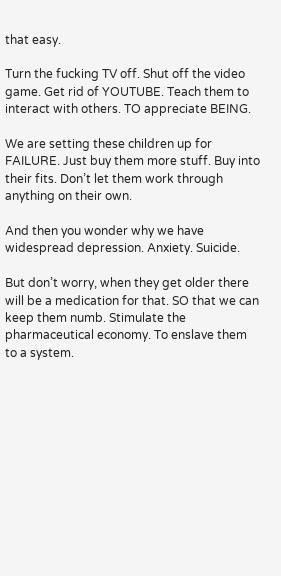that easy.

Turn the fucking TV off. Shut off the video game. Get rid of YOUTUBE. Teach them to interact with others. TO appreciate BEING.

We are setting these children up for FAILURE. Just buy them more stuff. Buy into their fits. Don’t let them work through anything on their own.

And then you wonder why we have widespread depression. Anxiety. Suicide.

But don’t worry, when they get older there will be a medication for that. SO that we can keep them numb. Stimulate the pharmaceutical economy. To enslave them to a system.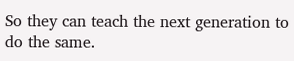So they can teach the next generation to do the same.